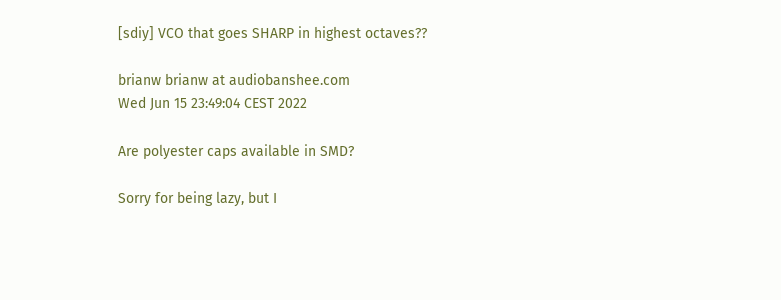[sdiy] VCO that goes SHARP in highest octaves??

brianw brianw at audiobanshee.com
Wed Jun 15 23:49:04 CEST 2022

Are polyester caps available in SMD?

Sorry for being lazy, but I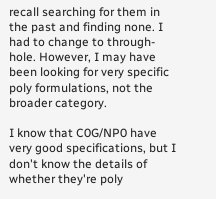recall searching for them in the past and finding none. I had to change to through-hole. However, I may have been looking for very specific poly formulations, not the broader category.

I know that C0G/NP0 have very good specifications, but I don't know the details of whether they're poly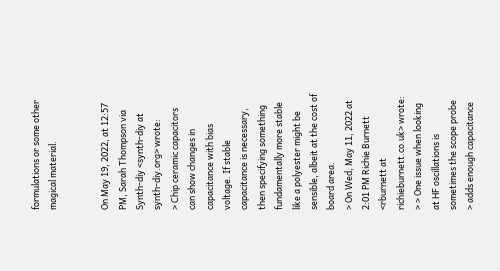formulations or some other magical material.


On May 19, 2022, at 12:57 PM, Sarah Thompson via Synth-diy <synth-diy at synth-diy.org> wrote:
> Chip ceramic capacitors can show changes in capacitance with bias voltage. If stable capacitance is necessary, then specifying something fundamentally more stable like a polyester might be sensible, albeit at the cost of board area.
> On Wed, May 11, 2022 at 2:01 PM Richie Burnett <rburnett at richieburnett.co.uk> wrote:
> > One issue when looking at HF oscillations is sometimes the scope probe
> adds enough capacitance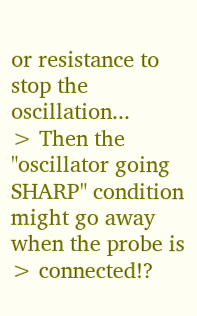or resistance to stop the oscillation...
> Then the "oscillator going SHARP" condition might go away when the probe is
> connected!?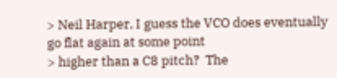> Neil Harper, I guess the VCO does eventually go flat again at some point
> higher than a C8 pitch?  The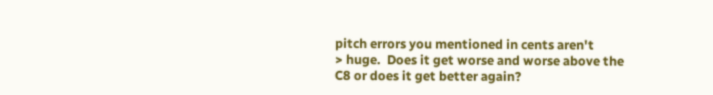pitch errors you mentioned in cents aren't
> huge.  Does it get worse and worse above the C8 or does it get better again?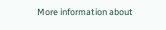More information about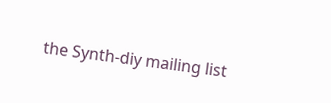the Synth-diy mailing list